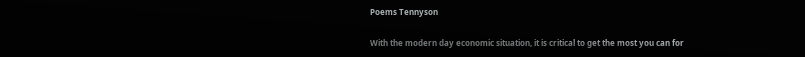Poems Tennyson

With the modern day economic situation, it is critical to get the most you can for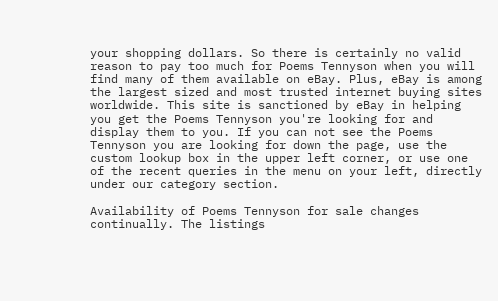your shopping dollars. So there is certainly no valid reason to pay too much for Poems Tennyson when you will find many of them available on eBay. Plus, eBay is among the largest sized and most trusted internet buying sites worldwide. This site is sanctioned by eBay in helping you get the Poems Tennyson you're looking for and display them to you. If you can not see the Poems Tennyson you are looking for down the page, use the custom lookup box in the upper left corner, or use one of the recent queries in the menu on your left, directly under our category section.

Availability of Poems Tennyson for sale changes continually. The listings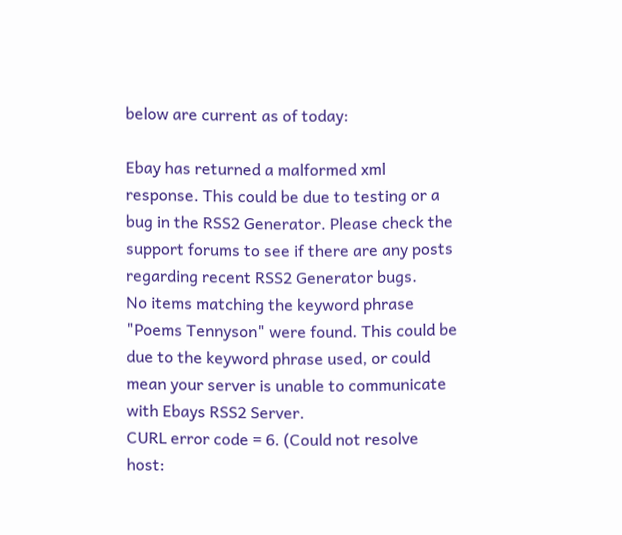below are current as of today:

Ebay has returned a malformed xml response. This could be due to testing or a bug in the RSS2 Generator. Please check the support forums to see if there are any posts regarding recent RSS2 Generator bugs.
No items matching the keyword phrase "Poems Tennyson" were found. This could be due to the keyword phrase used, or could mean your server is unable to communicate with Ebays RSS2 Server.
CURL error code = 6. (Could not resolve host: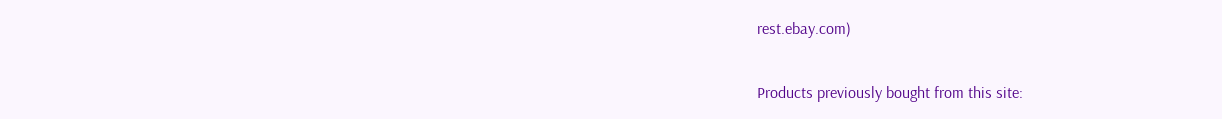rest.ebay.com)

Products previously bought from this site: